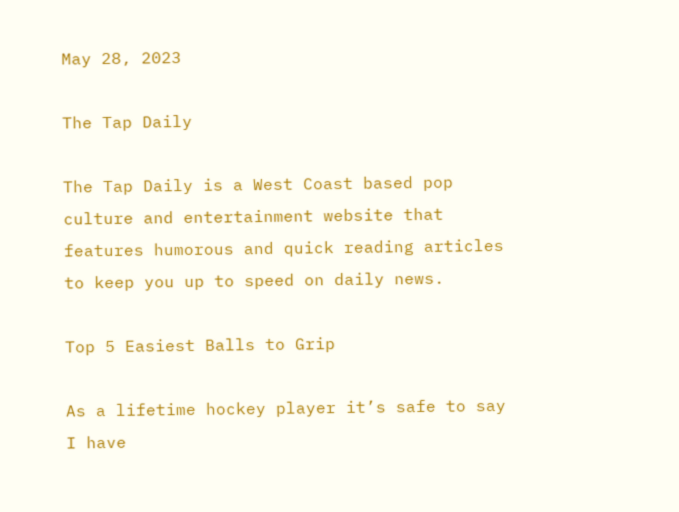May 28, 2023

The Tap Daily

The Tap Daily is a West Coast based pop culture and entertainment website that features humorous and quick reading articles to keep you up to speed on daily news.

Top 5 Easiest Balls to Grip

As a lifetime hockey player it’s safe to say I have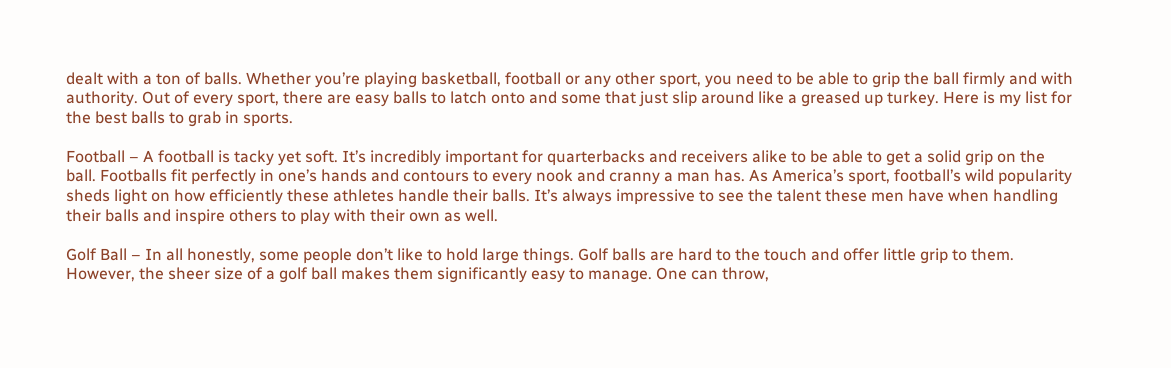dealt with a ton of balls. Whether you’re playing basketball, football or any other sport, you need to be able to grip the ball firmly and with authority. Out of every sport, there are easy balls to latch onto and some that just slip around like a greased up turkey. Here is my list for the best balls to grab in sports.

Football – A football is tacky yet soft. It’s incredibly important for quarterbacks and receivers alike to be able to get a solid grip on the ball. Footballs fit perfectly in one’s hands and contours to every nook and cranny a man has. As America’s sport, football’s wild popularity sheds light on how efficiently these athletes handle their balls. It’s always impressive to see the talent these men have when handling their balls and inspire others to play with their own as well.

Golf Ball – In all honestly, some people don’t like to hold large things. Golf balls are hard to the touch and offer little grip to them. However, the sheer size of a golf ball makes them significantly easy to manage. One can throw,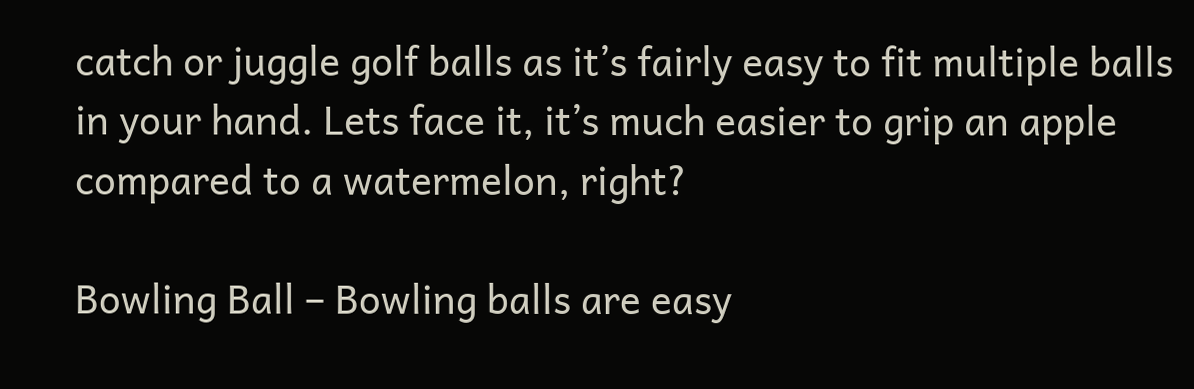catch or juggle golf balls as it’s fairly easy to fit multiple balls in your hand. Lets face it, it’s much easier to grip an apple compared to a watermelon, right?

Bowling Ball – Bowling balls are easy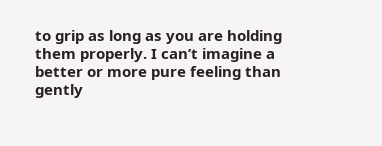to grip as long as you are holding them properly. I can’t imagine a better or more pure feeling than gently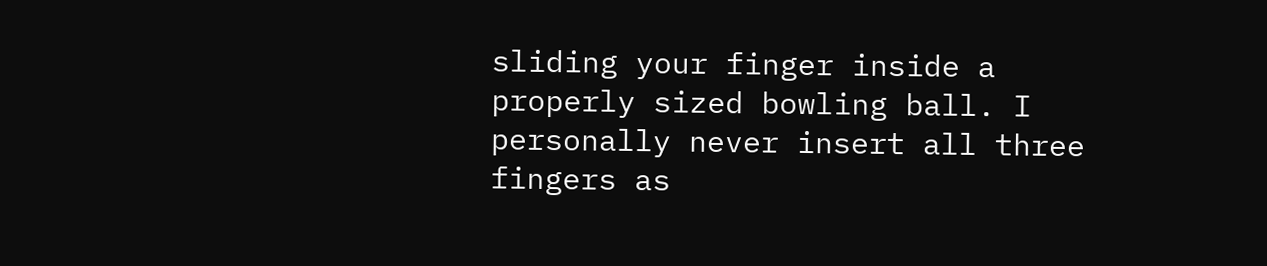sliding your finger inside a properly sized bowling ball. I personally never insert all three fingers as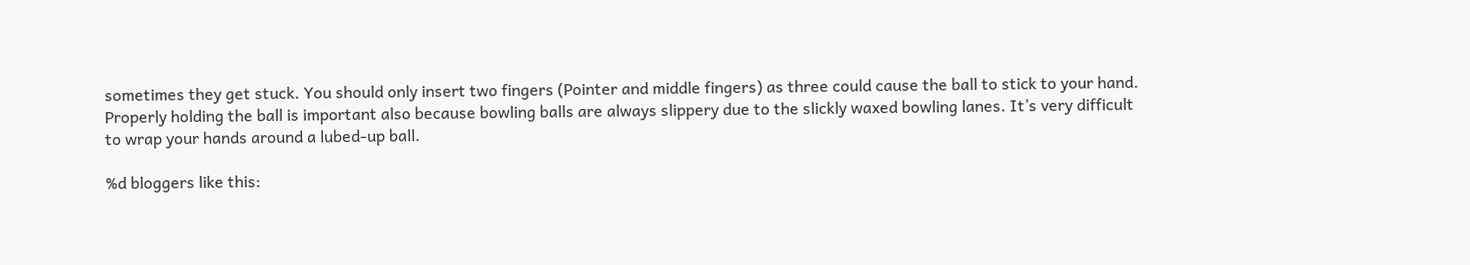sometimes they get stuck. You should only insert two fingers (Pointer and middle fingers) as three could cause the ball to stick to your hand. Properly holding the ball is important also because bowling balls are always slippery due to the slickly waxed bowling lanes. It’s very difficult to wrap your hands around a lubed-up ball.

%d bloggers like this: